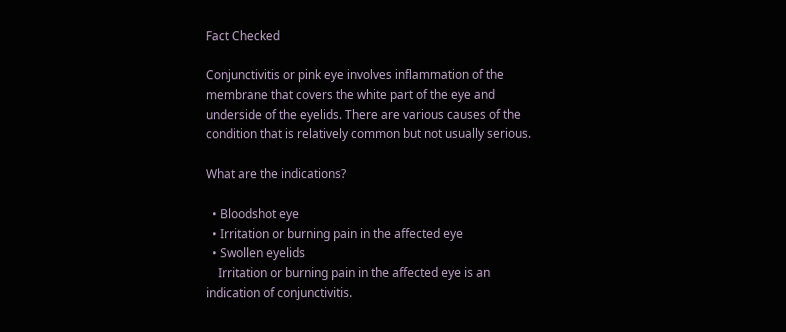Fact Checked

Conjunctivitis or pink eye involves inflammation of the membrane that covers the white part of the eye and underside of the eyelids. There are various causes of the condition that is relatively common but not usually serious.

What are the indications?

  • Bloodshot eye
  • Irritation or burning pain in the affected eye
  • Swollen eyelids
    Irritation or burning pain in the affected eye is an indication of conjunctivitis.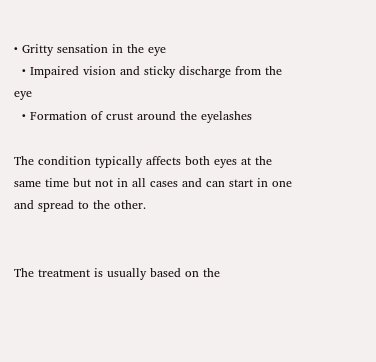• Gritty sensation in the eye
  • Impaired vision and sticky discharge from the eye
  • Formation of crust around the eyelashes

The condition typically affects both eyes at the same time but not in all cases and can start in one and spread to the other.


The treatment is usually based on the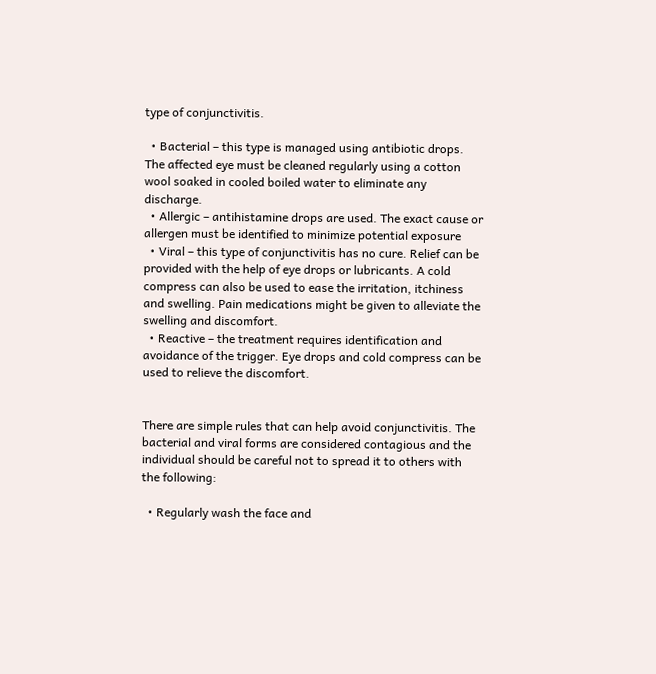type of conjunctivitis.

  • Bacterial – this type is managed using antibiotic drops. The affected eye must be cleaned regularly using a cotton wool soaked in cooled boiled water to eliminate any discharge.
  • Allergic – antihistamine drops are used. The exact cause or allergen must be identified to minimize potential exposure
  • Viral – this type of conjunctivitis has no cure. Relief can be provided with the help of eye drops or lubricants. A cold compress can also be used to ease the irritation, itchiness and swelling. Pain medications might be given to alleviate the swelling and discomfort.
  • Reactive – the treatment requires identification and avoidance of the trigger. Eye drops and cold compress can be used to relieve the discomfort.


There are simple rules that can help avoid conjunctivitis. The bacterial and viral forms are considered contagious and the individual should be careful not to spread it to others with the following:

  • Regularly wash the face and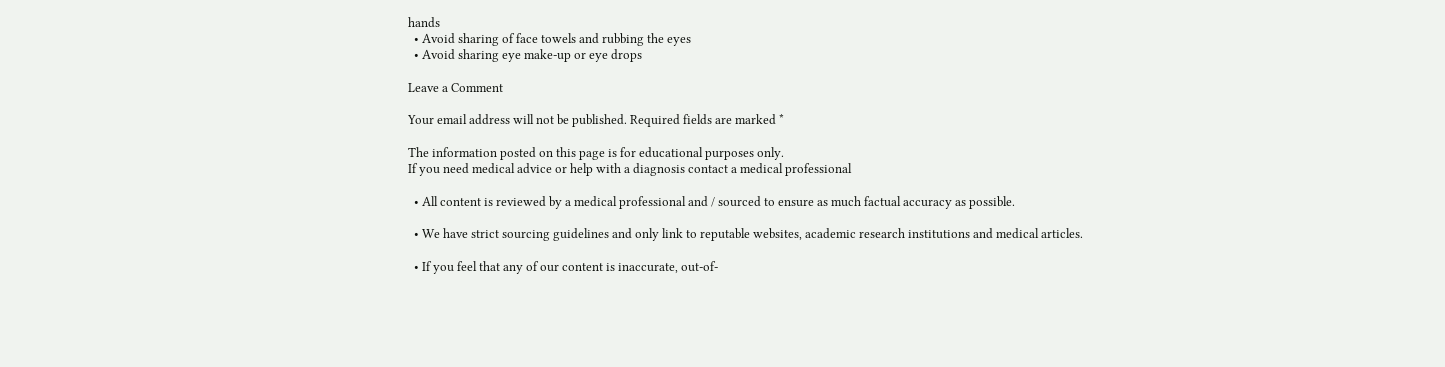hands
  • Avoid sharing of face towels and rubbing the eyes
  • Avoid sharing eye make-up or eye drops

Leave a Comment

Your email address will not be published. Required fields are marked *

The information posted on this page is for educational purposes only.
If you need medical advice or help with a diagnosis contact a medical professional

  • All content is reviewed by a medical professional and / sourced to ensure as much factual accuracy as possible.

  • We have strict sourcing guidelines and only link to reputable websites, academic research institutions and medical articles.

  • If you feel that any of our content is inaccurate, out-of-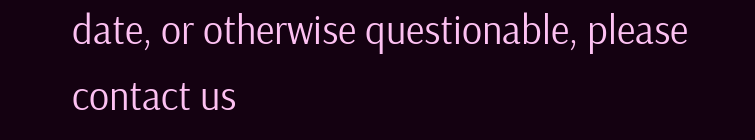date, or otherwise questionable, please contact us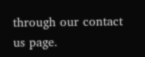through our contact us page.